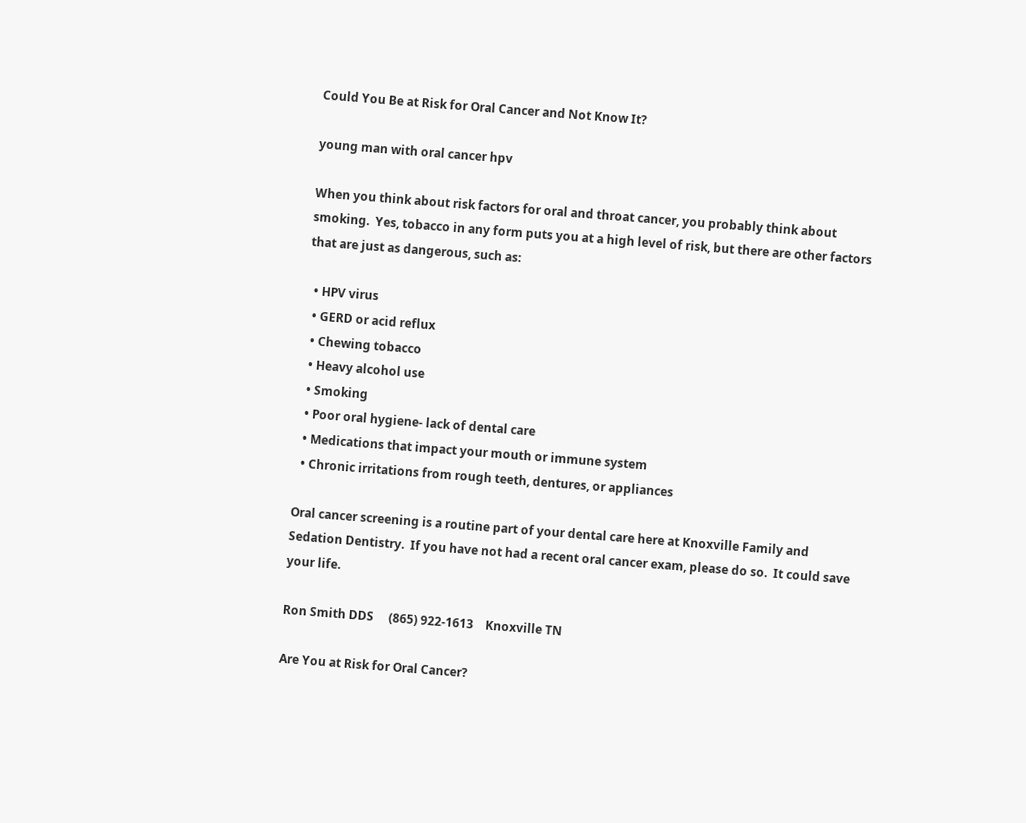Could You Be at Risk for Oral Cancer and Not Know It?

young man with oral cancer hpv

When you think about risk factors for oral and throat cancer, you probably think about smoking.  Yes, tobacco in any form puts you at a high level of risk, but there are other factors that are just as dangerous, such as:

  • HPV virus
  • GERD or acid reflux
  • Chewing tobacco
  • Heavy alcohol use
  • Smoking
  • Poor oral hygiene- lack of dental care
  • Medications that impact your mouth or immune system
  • Chronic irritations from rough teeth, dentures, or appliances

Oral cancer screening is a routine part of your dental care here at Knoxville Family and Sedation Dentistry.  If you have not had a recent oral cancer exam, please do so.  It could save your life.

Ron Smith DDS     (865) 922-1613    Knoxville TN

Are You at Risk for Oral Cancer?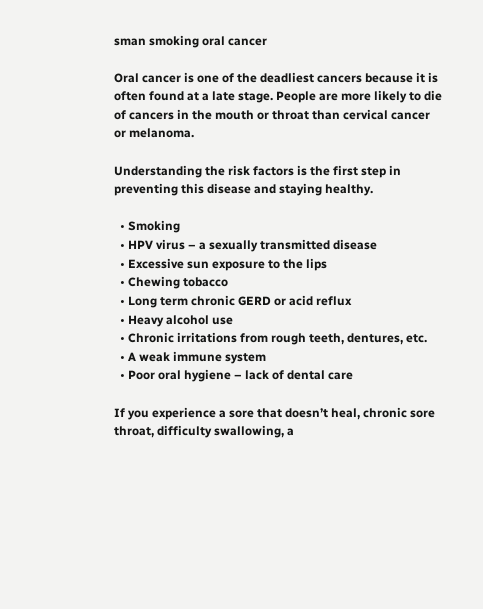sman smoking oral cancer

Oral cancer is one of the deadliest cancers because it is often found at a late stage. People are more likely to die of cancers in the mouth or throat than cervical cancer or melanoma.

Understanding the risk factors is the first step in preventing this disease and staying healthy.

  • Smoking
  • HPV virus – a sexually transmitted disease
  • Excessive sun exposure to the lips
  • Chewing tobacco
  • Long term chronic GERD or acid reflux
  • Heavy alcohol use
  • Chronic irritations from rough teeth, dentures, etc.
  • A weak immune system
  • Poor oral hygiene – lack of dental care

If you experience a sore that doesn’t heal, chronic sore throat, difficulty swallowing, a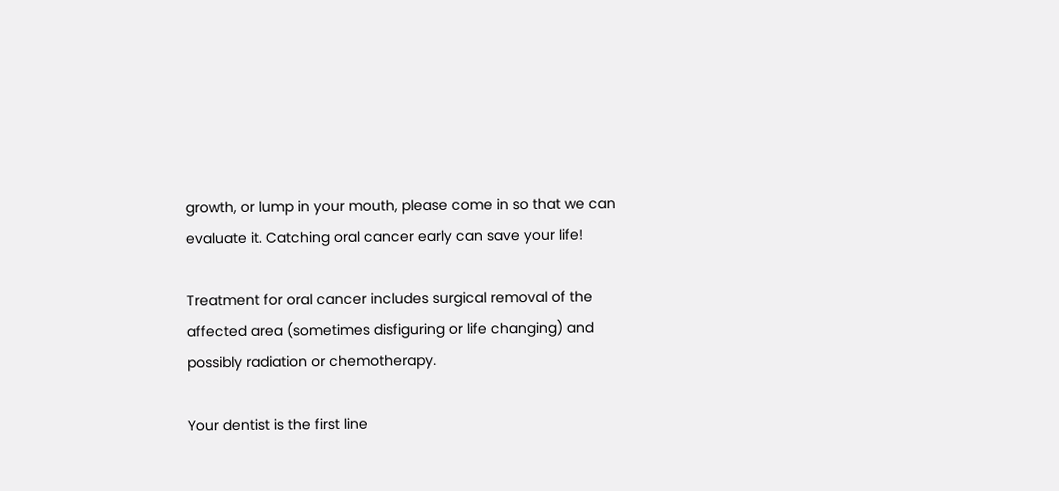growth, or lump in your mouth, please come in so that we can evaluate it. Catching oral cancer early can save your life!

Treatment for oral cancer includes surgical removal of the affected area (sometimes disfiguring or life changing) and possibly radiation or chemotherapy.

Your dentist is the first line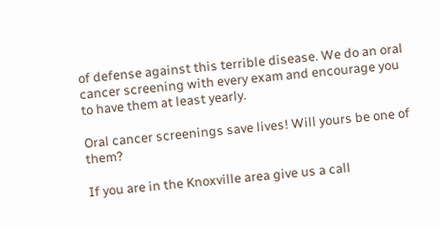of defense against this terrible disease. We do an oral cancer screening with every exam and encourage you to have them at least yearly.

Oral cancer screenings save lives! Will yours be one of them?

If you are in the Knoxville area give us a call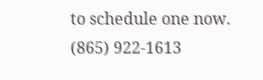to schedule one now. (865) 922-1613